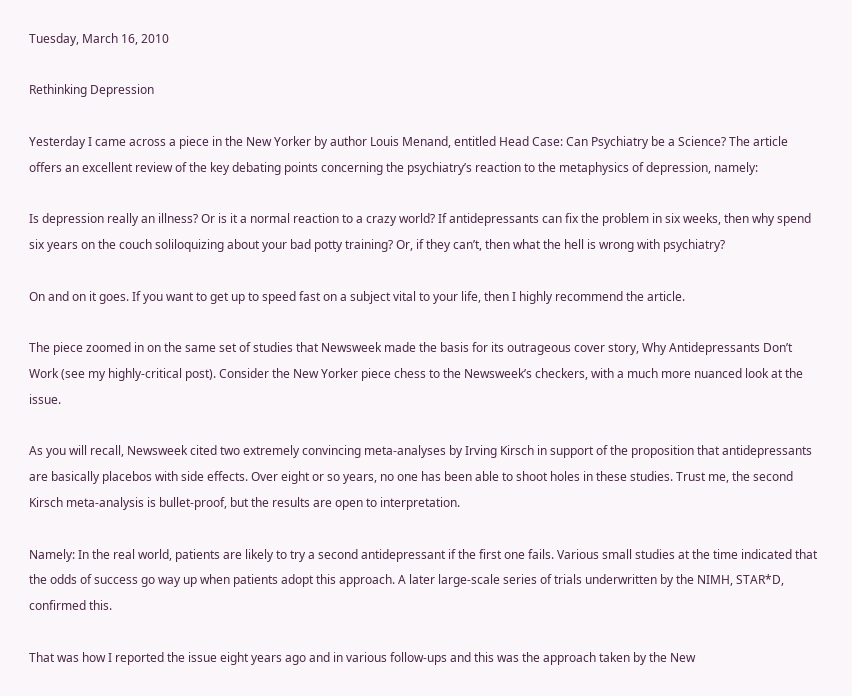Tuesday, March 16, 2010

Rethinking Depression

Yesterday I came across a piece in the New Yorker by author Louis Menand, entitled Head Case: Can Psychiatry be a Science? The article offers an excellent review of the key debating points concerning the psychiatry’s reaction to the metaphysics of depression, namely:

Is depression really an illness? Or is it a normal reaction to a crazy world? If antidepressants can fix the problem in six weeks, then why spend six years on the couch soliloquizing about your bad potty training? Or, if they can’t, then what the hell is wrong with psychiatry?

On and on it goes. If you want to get up to speed fast on a subject vital to your life, then I highly recommend the article.

The piece zoomed in on the same set of studies that Newsweek made the basis for its outrageous cover story, Why Antidepressants Don’t Work (see my highly-critical post). Consider the New Yorker piece chess to the Newsweek’s checkers, with a much more nuanced look at the issue.

As you will recall, Newsweek cited two extremely convincing meta-analyses by Irving Kirsch in support of the proposition that antidepressants are basically placebos with side effects. Over eight or so years, no one has been able to shoot holes in these studies. Trust me, the second Kirsch meta-analysis is bullet-proof, but the results are open to interpretation.

Namely: In the real world, patients are likely to try a second antidepressant if the first one fails. Various small studies at the time indicated that the odds of success go way up when patients adopt this approach. A later large-scale series of trials underwritten by the NIMH, STAR*D, confirmed this.

That was how I reported the issue eight years ago and in various follow-ups and this was the approach taken by the New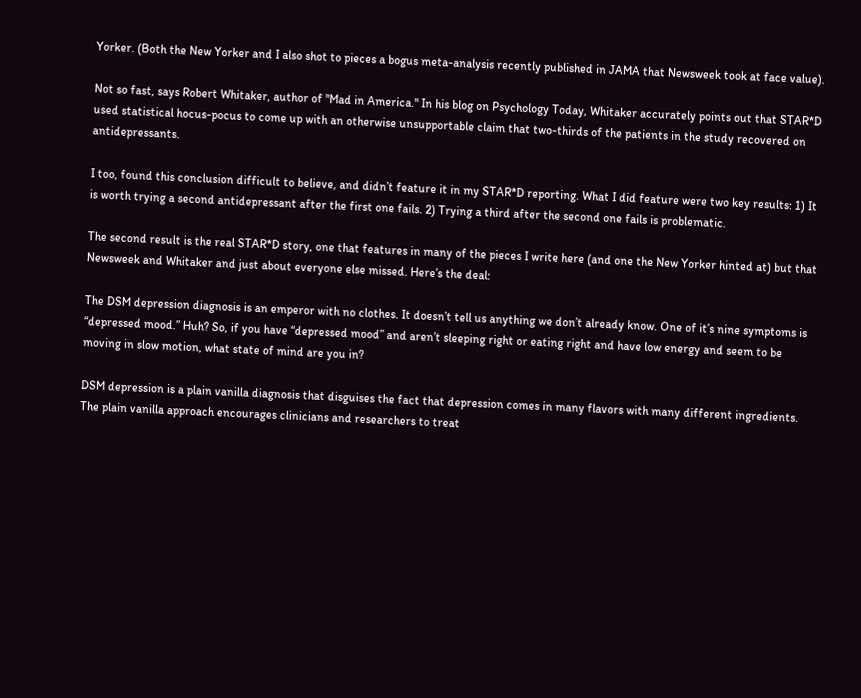Yorker. (Both the New Yorker and I also shot to pieces a bogus meta-analysis recently published in JAMA that Newsweek took at face value).

Not so fast, says Robert Whitaker, author of "Mad in America." In his blog on Psychology Today, Whitaker accurately points out that STAR*D used statistical hocus-pocus to come up with an otherwise unsupportable claim that two-thirds of the patients in the study recovered on antidepressants.

I too, found this conclusion difficult to believe, and didn’t feature it in my STAR*D reporting. What I did feature were two key results: 1) It is worth trying a second antidepressant after the first one fails. 2) Trying a third after the second one fails is problematic.

The second result is the real STAR*D story, one that features in many of the pieces I write here (and one the New Yorker hinted at) but that Newsweek and Whitaker and just about everyone else missed. Here’s the deal:

The DSM depression diagnosis is an emperor with no clothes. It doesn’t tell us anything we don’t already know. One of it’s nine symptoms is “depressed mood.” Huh? So, if you have “depressed mood” and aren’t sleeping right or eating right and have low energy and seem to be moving in slow motion, what state of mind are you in?

DSM depression is a plain vanilla diagnosis that disguises the fact that depression comes in many flavors with many different ingredients. The plain vanilla approach encourages clinicians and researchers to treat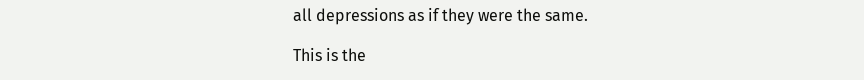all depressions as if they were the same.

This is the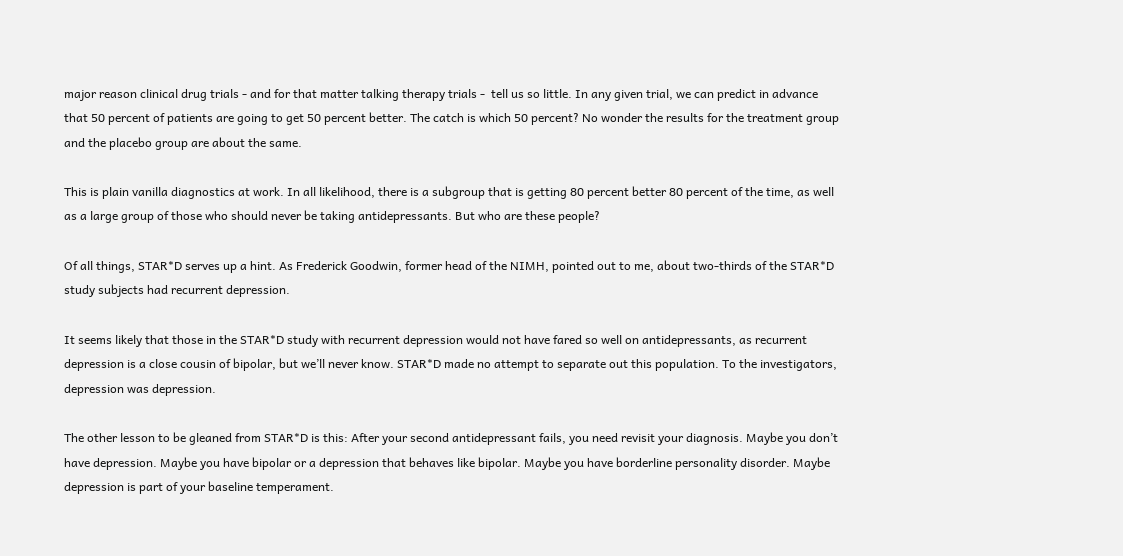major reason clinical drug trials - and for that matter talking therapy trials -  tell us so little. In any given trial, we can predict in advance that 50 percent of patients are going to get 50 percent better. The catch is which 50 percent? No wonder the results for the treatment group and the placebo group are about the same.

This is plain vanilla diagnostics at work. In all likelihood, there is a subgroup that is getting 80 percent better 80 percent of the time, as well as a large group of those who should never be taking antidepressants. But who are these people?

Of all things, STAR*D serves up a hint. As Frederick Goodwin, former head of the NIMH, pointed out to me, about two-thirds of the STAR*D study subjects had recurrent depression.

It seems likely that those in the STAR*D study with recurrent depression would not have fared so well on antidepressants, as recurrent depression is a close cousin of bipolar, but we’ll never know. STAR*D made no attempt to separate out this population. To the investigators, depression was depression.

The other lesson to be gleaned from STAR*D is this: After your second antidepressant fails, you need revisit your diagnosis. Maybe you don’t have depression. Maybe you have bipolar or a depression that behaves like bipolar. Maybe you have borderline personality disorder. Maybe depression is part of your baseline temperament.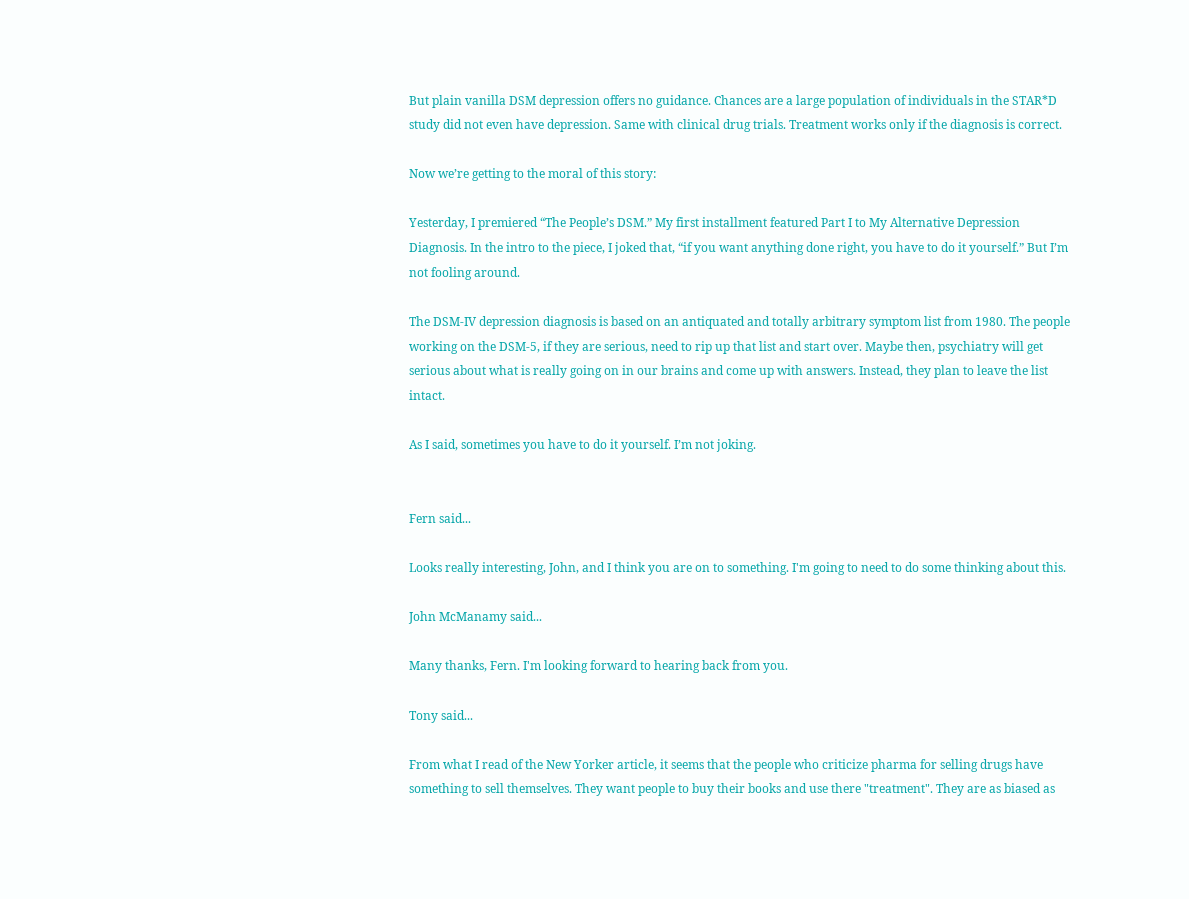But plain vanilla DSM depression offers no guidance. Chances are a large population of individuals in the STAR*D study did not even have depression. Same with clinical drug trials. Treatment works only if the diagnosis is correct.

Now we’re getting to the moral of this story:

Yesterday, I premiered “The People’s DSM.” My first installment featured Part I to My Alternative Depression Diagnosis. In the intro to the piece, I joked that, “if you want anything done right, you have to do it yourself.” But I’m not fooling around.

The DSM-IV depression diagnosis is based on an antiquated and totally arbitrary symptom list from 1980. The people working on the DSM-5, if they are serious, need to rip up that list and start over. Maybe then, psychiatry will get serious about what is really going on in our brains and come up with answers. Instead, they plan to leave the list intact.

As I said, sometimes you have to do it yourself. I’m not joking.


Fern said...

Looks really interesting, John, and I think you are on to something. I'm going to need to do some thinking about this.

John McManamy said...

Many thanks, Fern. I'm looking forward to hearing back from you.

Tony said...

From what I read of the New Yorker article, it seems that the people who criticize pharma for selling drugs have something to sell themselves. They want people to buy their books and use there "treatment". They are as biased as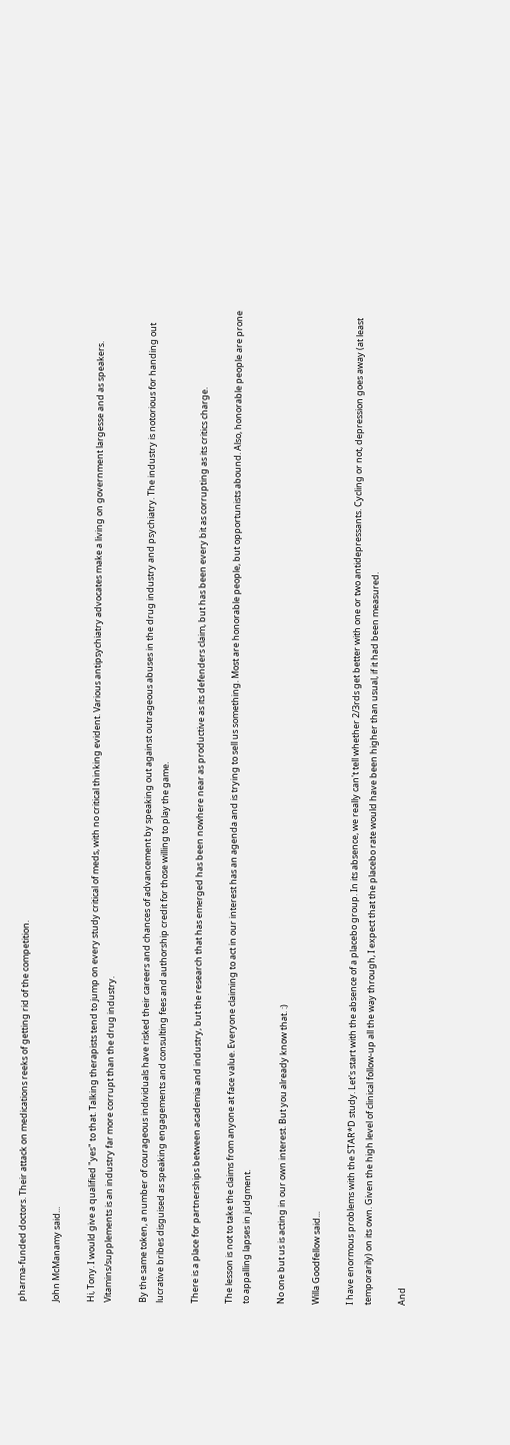pharma-funded doctors. Their attack on medications reeks of getting rid of the competition.

John McManamy said...

Hi, Tony. I would give a qualified "yes" to that. Talking therapists tend to jump on every study critical of meds, with no critical thinking evident. Various antipsychiatry advocates make a living on government largesse and as speakers. Vitamins/supplements is an industry far more corrupt than the drug industry.

By the same token, a number of courageous individuals have risked their careers and chances of advancement by speaking out against outrageous abuses in the drug industry and psychiatry. The industry is notorious for handing out lucrative bribes disguised as speaking engagements and consulting fees and authorship credit for those willing to play the game.

There is a place for partnerships between academia and industry, but the research that has emerged has been nowhere near as productive as its defenders claim, but has been every bit as corrupting as its critics charge.

The lesson is not to take the claims from anyone at face value. Everyone claiming to act in our interest has an agenda and is trying to sell us something. Most are honorable people, but opportunists abound. Also, honorable people are prone to appalling lapses in judgment.

No one but us is acting in our own interest. But you already know that. :)

Willa Goodfellow said...

I have enormous problems with the STAR*D study. Let's start with the absence of a placebo group. In its absence, we really can't tell whether 2/3rds get better with one or two antidepressants. Cycling or not, depression goes away (at least temporarily) on its own. Given the high level of clinical follow-up all the way through, I expect that the placebo rate would have been higher than usual, if it had been measured.

And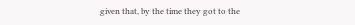given that, by the time they got to the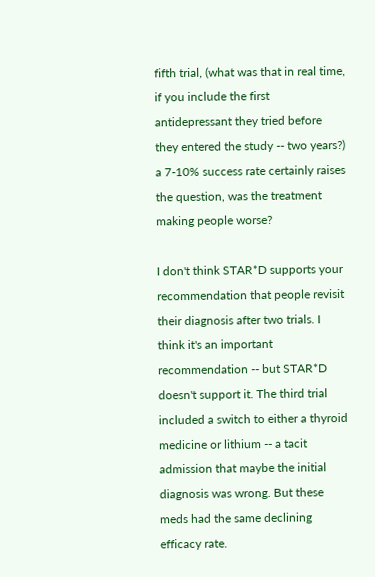fifth trial, (what was that in real time, if you include the first antidepressant they tried before they entered the study -- two years?) a 7-10% success rate certainly raises the question, was the treatment making people worse?

I don't think STAR*D supports your recommendation that people revisit their diagnosis after two trials. I think it's an important recommendation -- but STAR*D doesn't support it. The third trial included a switch to either a thyroid medicine or lithium -- a tacit admission that maybe the initial diagnosis was wrong. But these meds had the same declining efficacy rate.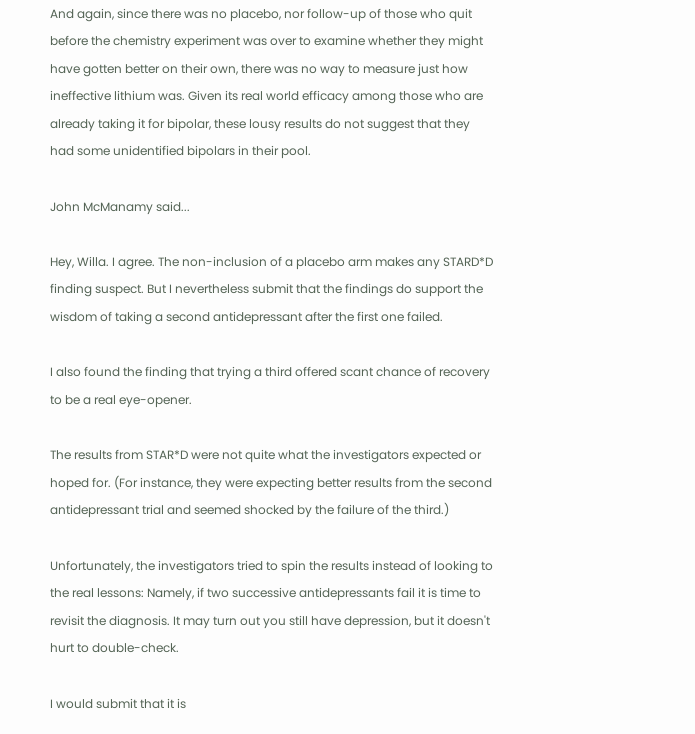And again, since there was no placebo, nor follow-up of those who quit before the chemistry experiment was over to examine whether they might have gotten better on their own, there was no way to measure just how ineffective lithium was. Given its real world efficacy among those who are already taking it for bipolar, these lousy results do not suggest that they had some unidentified bipolars in their pool.

John McManamy said...

Hey, Willa. I agree. The non-inclusion of a placebo arm makes any STARD*D finding suspect. But I nevertheless submit that the findings do support the wisdom of taking a second antidepressant after the first one failed.

I also found the finding that trying a third offered scant chance of recovery to be a real eye-opener.

The results from STAR*D were not quite what the investigators expected or hoped for. (For instance, they were expecting better results from the second antidepressant trial and seemed shocked by the failure of the third.)

Unfortunately, the investigators tried to spin the results instead of looking to the real lessons: Namely, if two successive antidepressants fail it is time to revisit the diagnosis. It may turn out you still have depression, but it doesn't hurt to double-check.

I would submit that it is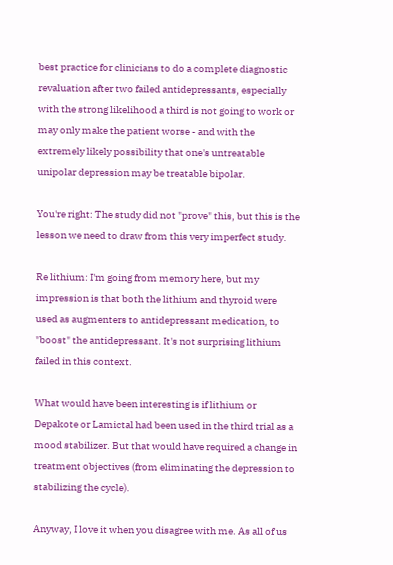best practice for clinicians to do a complete diagnostic revaluation after two failed antidepressants, especially with the strong likelihood a third is not going to work or may only make the patient worse - and with the extremely likely possibility that one's untreatable unipolar depression may be treatable bipolar.

You're right: The study did not "prove" this, but this is the lesson we need to draw from this very imperfect study.

Re lithium: I'm going from memory here, but my impression is that both the lithium and thyroid were used as augmenters to antidepressant medication, to "boost" the antidepressant. It's not surprising lithium failed in this context.

What would have been interesting is if lithium or Depakote or Lamictal had been used in the third trial as a mood stabilizer. But that would have required a change in treatment objectives (from eliminating the depression to stabilizing the cycle).

Anyway, I love it when you disagree with me. As all of us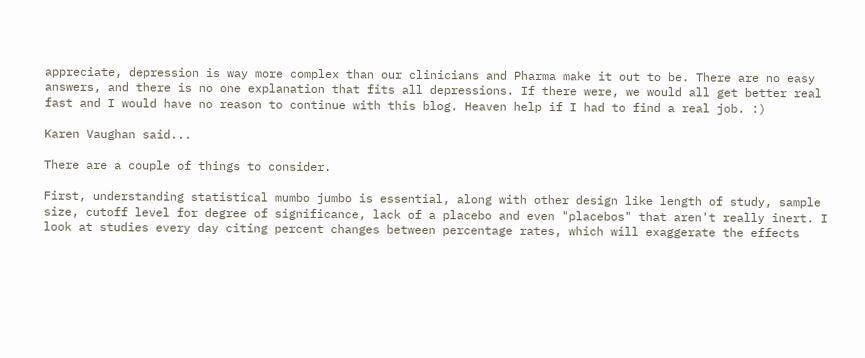appreciate, depression is way more complex than our clinicians and Pharma make it out to be. There are no easy answers, and there is no one explanation that fits all depressions. If there were, we would all get better real fast and I would have no reason to continue with this blog. Heaven help if I had to find a real job. :)

Karen Vaughan said...

There are a couple of things to consider.

First, understanding statistical mumbo jumbo is essential, along with other design like length of study, sample size, cutoff level for degree of significance, lack of a placebo and even "placebos" that aren't really inert. I look at studies every day citing percent changes between percentage rates, which will exaggerate the effects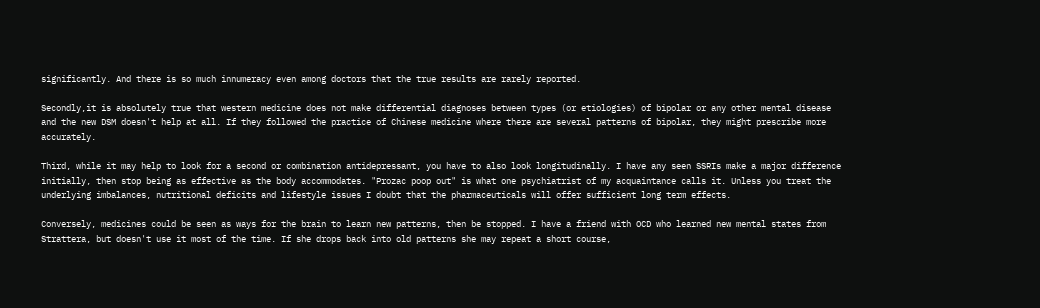significantly. And there is so much innumeracy even among doctors that the true results are rarely reported.

Secondly,it is absolutely true that western medicine does not make differential diagnoses between types (or etiologies) of bipolar or any other mental disease and the new DSM doesn't help at all. If they followed the practice of Chinese medicine where there are several patterns of bipolar, they might prescribe more accurately.

Third, while it may help to look for a second or combination antidepressant, you have to also look longitudinally. I have any seen SSRIs make a major difference initially, then stop being as effective as the body accommodates. "Prozac poop out" is what one psychiatrist of my acquaintance calls it. Unless you treat the underlying imbalances, nutritional deficits and lifestyle issues I doubt that the pharmaceuticals will offer sufficient long term effects.

Conversely, medicines could be seen as ways for the brain to learn new patterns, then be stopped. I have a friend with OCD who learned new mental states from Strattera, but doesn't use it most of the time. If she drops back into old patterns she may repeat a short course,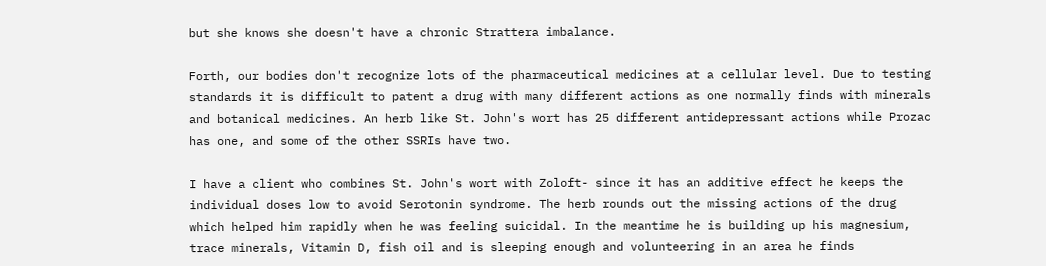but she knows she doesn't have a chronic Strattera imbalance.

Forth, our bodies don't recognize lots of the pharmaceutical medicines at a cellular level. Due to testing standards it is difficult to patent a drug with many different actions as one normally finds with minerals and botanical medicines. An herb like St. John's wort has 25 different antidepressant actions while Prozac has one, and some of the other SSRIs have two.

I have a client who combines St. John's wort with Zoloft- since it has an additive effect he keeps the individual doses low to avoid Serotonin syndrome. The herb rounds out the missing actions of the drug which helped him rapidly when he was feeling suicidal. In the meantime he is building up his magnesium, trace minerals, Vitamin D, fish oil and is sleeping enough and volunteering in an area he finds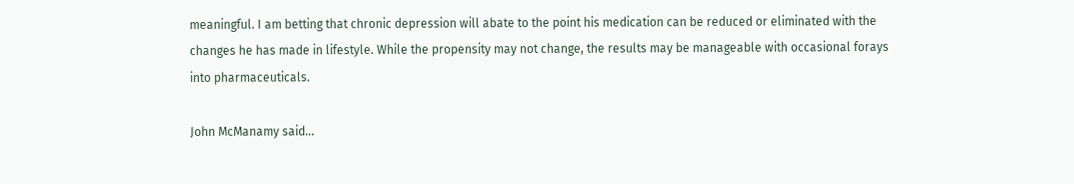meaningful. I am betting that chronic depression will abate to the point his medication can be reduced or eliminated with the changes he has made in lifestyle. While the propensity may not change, the results may be manageable with occasional forays into pharmaceuticals.

John McManamy said...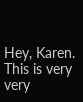Hey, Karen. This is very very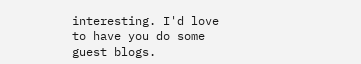interesting. I'd love to have you do some guest blogs.